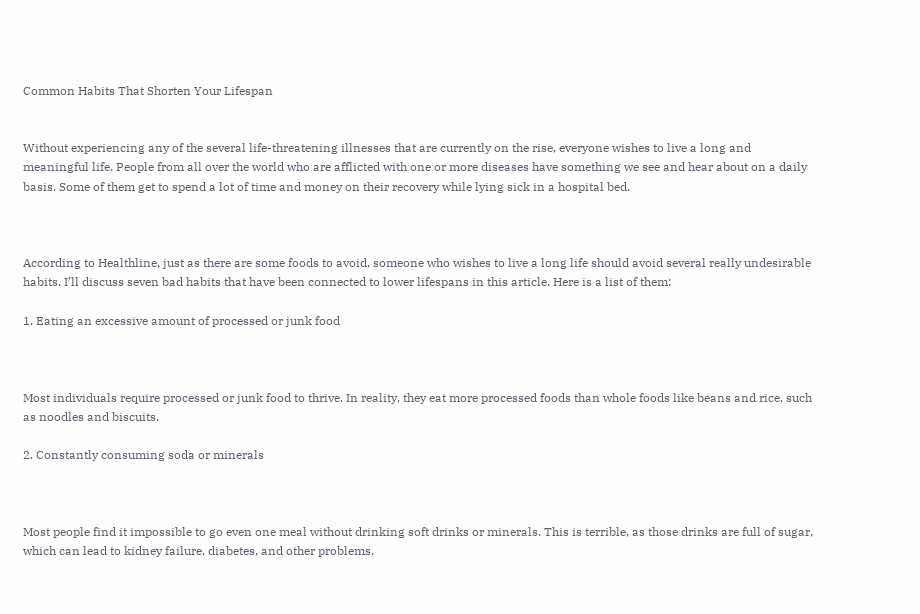Common Habits That Shorten Your Lifespan


Without experiencing any of the several life-threatening illnesses that are currently on the rise, everyone wishes to live a long and meaningful life. People from all over the world who are afflicted with one or more diseases have something we see and hear about on a daily basis. Some of them get to spend a lot of time and money on their recovery while lying sick in a hospital bed.



According to Healthline, just as there are some foods to avoid, someone who wishes to live a long life should avoid several really undesirable habits. I’ll discuss seven bad habits that have been connected to lower lifespans in this article. Here is a list of them:

1. Eating an excessive amount of processed or junk food



Most individuals require processed or junk food to thrive. In reality, they eat more processed foods than whole foods like beans and rice, such as noodles and biscuits.

2. Constantly consuming soda or minerals



Most people find it impossible to go even one meal without drinking soft drinks or minerals. This is terrible, as those drinks are full of sugar, which can lead to kidney failure, diabetes, and other problems.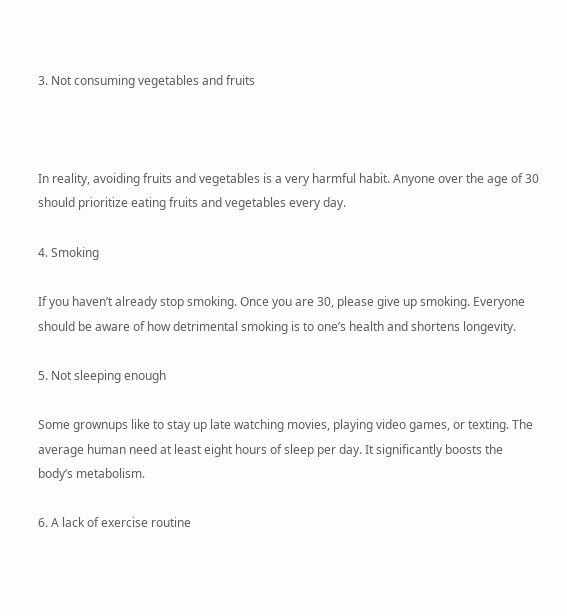3. Not consuming vegetables and fruits



In reality, avoiding fruits and vegetables is a very harmful habit. Anyone over the age of 30 should prioritize eating fruits and vegetables every day.

4. Smoking

If you haven’t already stop smoking. Once you are 30, please give up smoking. Everyone should be aware of how detrimental smoking is to one’s health and shortens longevity.

5. Not sleeping enough

Some grownups like to stay up late watching movies, playing video games, or texting. The average human need at least eight hours of sleep per day. It significantly boosts the body’s metabolism.

6. A lack of exercise routine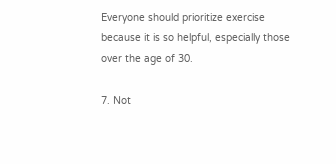Everyone should prioritize exercise because it is so helpful, especially those over the age of 30.

7. Not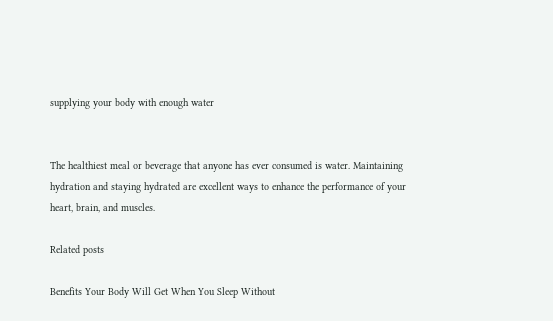supplying your body with enough water


The healthiest meal or beverage that anyone has ever consumed is water. Maintaining hydration and staying hydrated are excellent ways to enhance the performance of your heart, brain, and muscles.

Related posts

Benefits Your Body Will Get When You Sleep Without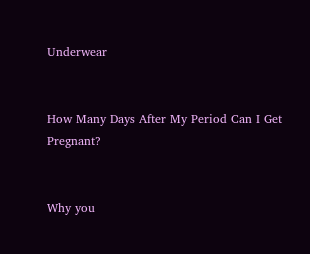Underwear


How Many Days After My Period Can I Get Pregnant?


Why you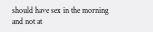should have sex in the morning and not at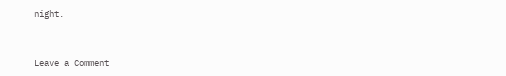night.


Leave a Comment